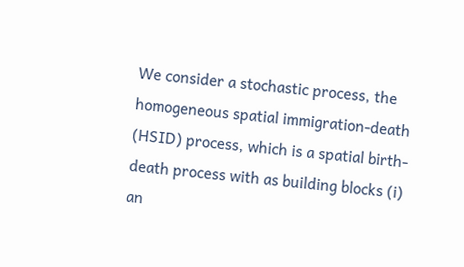We consider a stochastic process, the homogeneous spatial immigration-death (HSID) process, which is a spatial birth-death process with as building blocks (i) an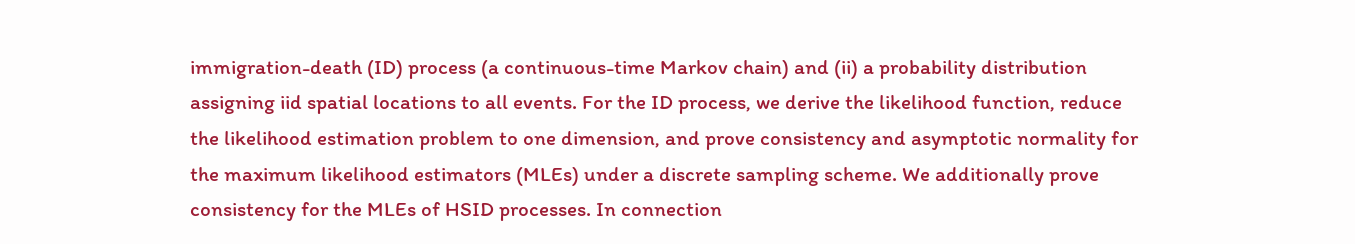immigration-death (ID) process (a continuous-time Markov chain) and (ii) a probability distribution assigning iid spatial locations to all events. For the ID process, we derive the likelihood function, reduce the likelihood estimation problem to one dimension, and prove consistency and asymptotic normality for the maximum likelihood estimators (MLEs) under a discrete sampling scheme. We additionally prove consistency for the MLEs of HSID processes. In connection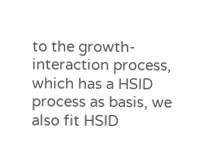to the growth-interaction process, which has a HSID process as basis, we also fit HSID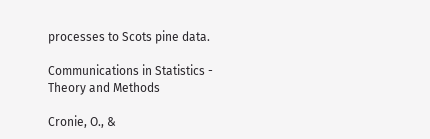processes to Scots pine data.

Communications in Statistics - Theory and Methods

Cronie, O., &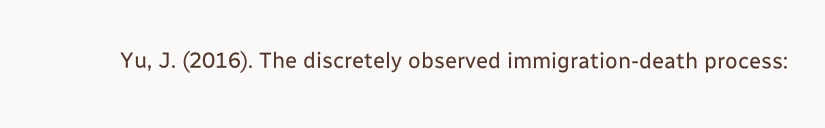Yu, J. (2016). The discretely observed immigration-death process: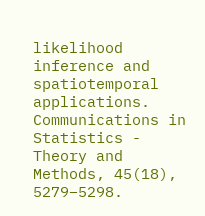likelihood inference and spatiotemporal applications. Communications in Statistics - Theory and Methods, 45(18), 5279–5298.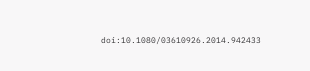doi:10.1080/03610926.2014.942433